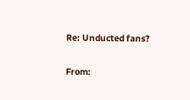Re: Unducted fans?

From: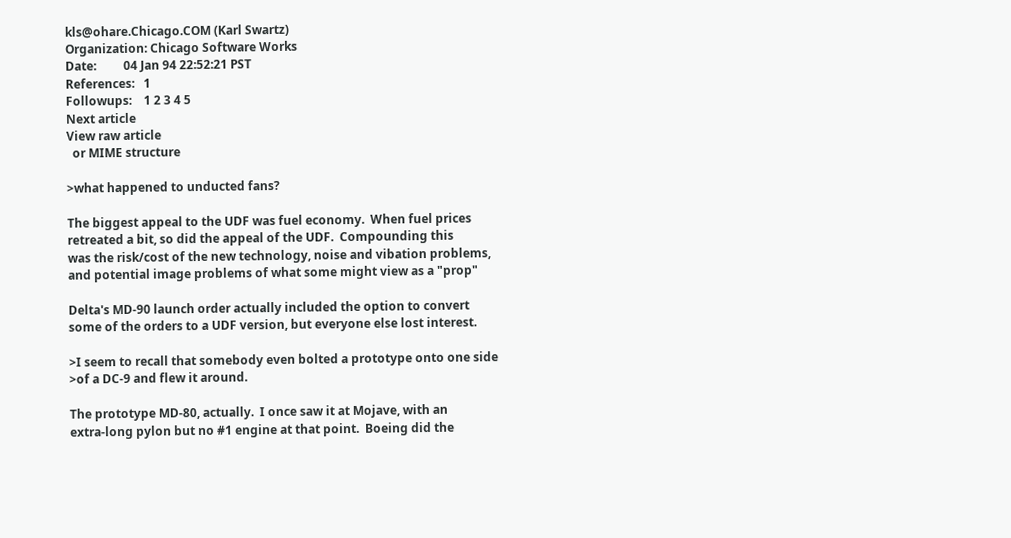kls@ohare.Chicago.COM (Karl Swartz)
Organization: Chicago Software Works
Date:         04 Jan 94 22:52:21 PST
References:   1
Followups:    1 2 3 4 5
Next article
View raw article
  or MIME structure

>what happened to unducted fans?

The biggest appeal to the UDF was fuel economy.  When fuel prices
retreated a bit, so did the appeal of the UDF.  Compounding this
was the risk/cost of the new technology, noise and vibation problems,
and potential image problems of what some might view as a "prop"

Delta's MD-90 launch order actually included the option to convert
some of the orders to a UDF version, but everyone else lost interest.

>I seem to recall that somebody even bolted a prototype onto one side
>of a DC-9 and flew it around.

The prototype MD-80, actually.  I once saw it at Mojave, with an
extra-long pylon but no #1 engine at that point.  Boeing did the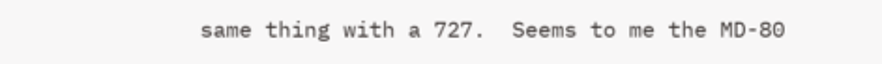same thing with a 727.  Seems to me the MD-80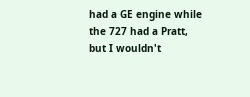had a GE engine while
the 727 had a Pratt, but I wouldn't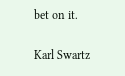bet on it.

Karl Swartz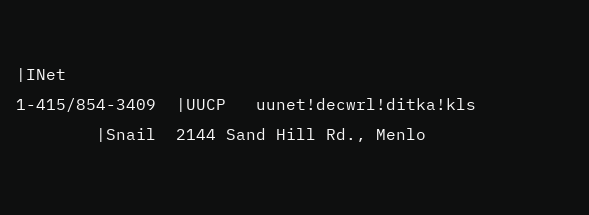|INet
1-415/854-3409  |UUCP   uunet!decwrl!ditka!kls
        |Snail  2144 Sand Hill Rd., Menlo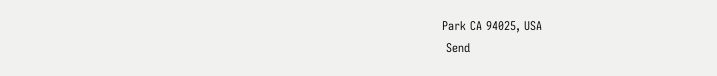Park CA 94025, USA
 Send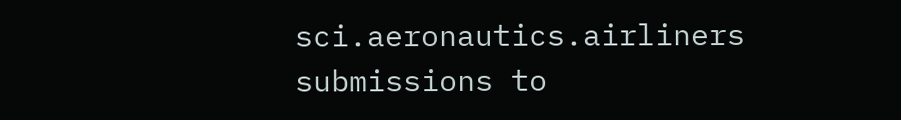sci.aeronautics.airliners submissions to